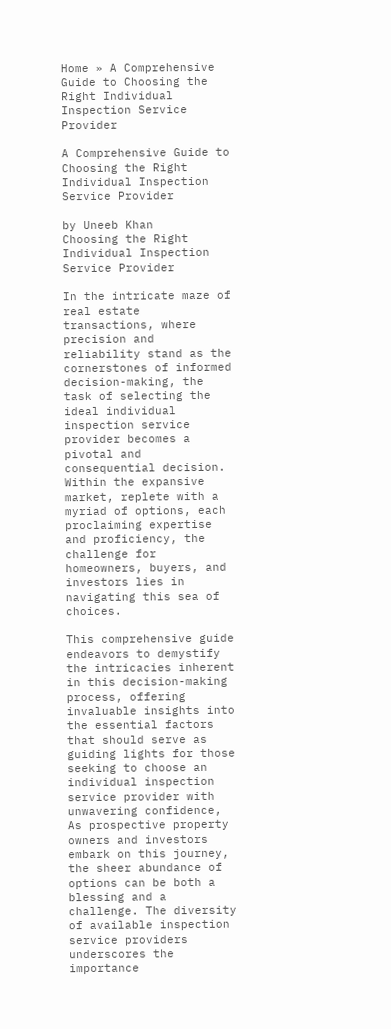Home » A Comprehensive Guide to Choosing the Right Individual Inspection Service Provider

A Comprehensive Guide to Choosing the Right Individual Inspection Service Provider

by Uneeb Khan
Choosing the Right Individual Inspection Service Provider

In the intricate maze of real estate transactions, where precision and reliability stand as the cornerstones of informed decision-making, the task of selecting the ideal individual inspection service provider becomes a pivotal and consequential decision. Within the expansive market, replete with a myriad of options, each proclaiming expertise and proficiency, the challenge for homeowners, buyers, and investors lies in navigating this sea of choices.

This comprehensive guide endeavors to demystify the intricacies inherent in this decision-making process, offering invaluable insights into the essential factors that should serve as guiding lights for those seeking to choose an individual inspection service provider with unwavering confidence, As prospective property owners and investors embark on this journey, the sheer abundance of options can be both a blessing and a challenge. The diversity of available inspection service providers underscores the importance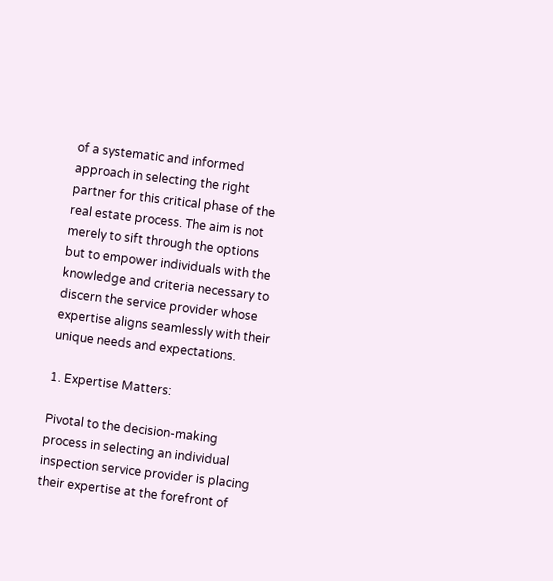of a systematic and informed approach in selecting the right partner for this critical phase of the real estate process. The aim is not merely to sift through the options but to empower individuals with the knowledge and criteria necessary to discern the service provider whose expertise aligns seamlessly with their unique needs and expectations.

1. Expertise Matters:

Pivotal to the decision-making process in selecting an individual inspection service provider is placing their expertise at the forefront of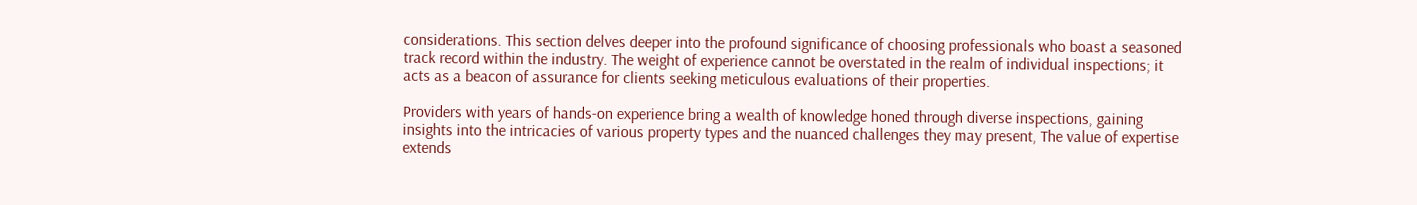considerations. This section delves deeper into the profound significance of choosing professionals who boast a seasoned track record within the industry. The weight of experience cannot be overstated in the realm of individual inspections; it acts as a beacon of assurance for clients seeking meticulous evaluations of their properties.

Providers with years of hands-on experience bring a wealth of knowledge honed through diverse inspections, gaining insights into the intricacies of various property types and the nuanced challenges they may present, The value of expertise extends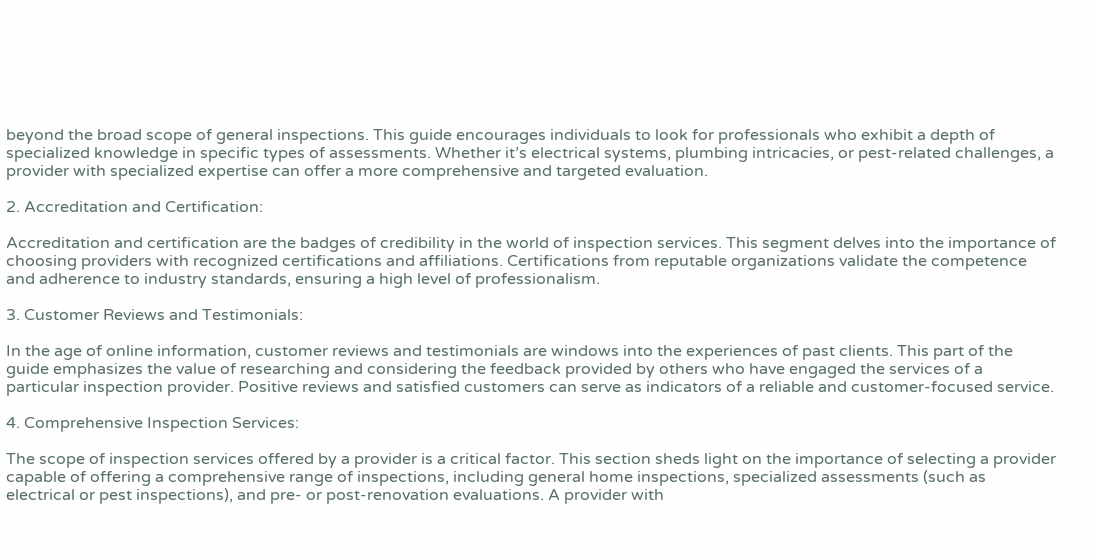beyond the broad scope of general inspections. This guide encourages individuals to look for professionals who exhibit a depth of specialized knowledge in specific types of assessments. Whether it’s electrical systems, plumbing intricacies, or pest-related challenges, a provider with specialized expertise can offer a more comprehensive and targeted evaluation.

2. Accreditation and Certification:

Accreditation and certification are the badges of credibility in the world of inspection services. This segment delves into the importance of choosing providers with recognized certifications and affiliations. Certifications from reputable organizations validate the competence and adherence to industry standards, ensuring a high level of professionalism.

3. Customer Reviews and Testimonials:

In the age of online information, customer reviews and testimonials are windows into the experiences of past clients. This part of the guide emphasizes the value of researching and considering the feedback provided by others who have engaged the services of a particular inspection provider. Positive reviews and satisfied customers can serve as indicators of a reliable and customer-focused service.

4. Comprehensive Inspection Services:

The scope of inspection services offered by a provider is a critical factor. This section sheds light on the importance of selecting a provider capable of offering a comprehensive range of inspections, including general home inspections, specialized assessments (such as electrical or pest inspections), and pre- or post-renovation evaluations. A provider with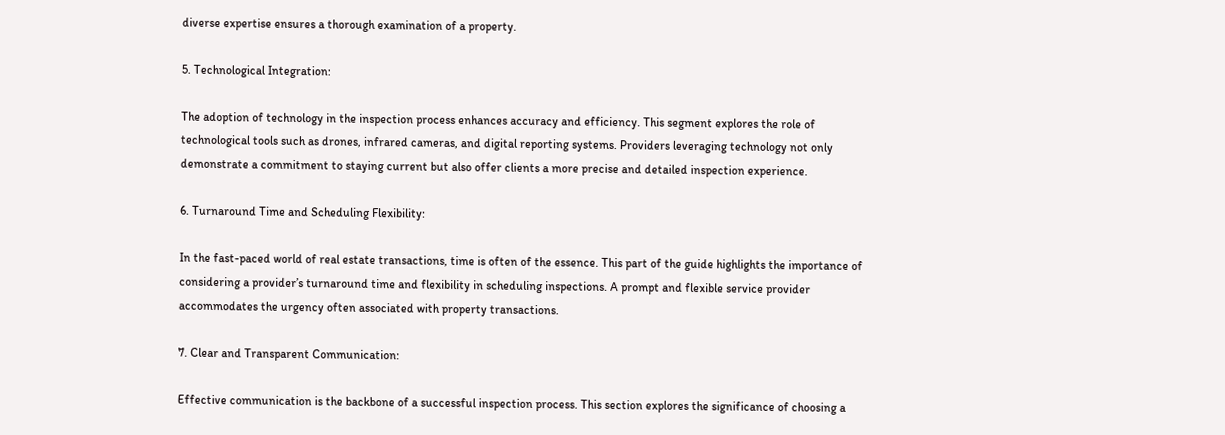diverse expertise ensures a thorough examination of a property.

5. Technological Integration:

The adoption of technology in the inspection process enhances accuracy and efficiency. This segment explores the role of technological tools such as drones, infrared cameras, and digital reporting systems. Providers leveraging technology not only demonstrate a commitment to staying current but also offer clients a more precise and detailed inspection experience.

6. Turnaround Time and Scheduling Flexibility:

In the fast-paced world of real estate transactions, time is often of the essence. This part of the guide highlights the importance of considering a provider’s turnaround time and flexibility in scheduling inspections. A prompt and flexible service provider accommodates the urgency often associated with property transactions.

7. Clear and Transparent Communication:

Effective communication is the backbone of a successful inspection process. This section explores the significance of choosing a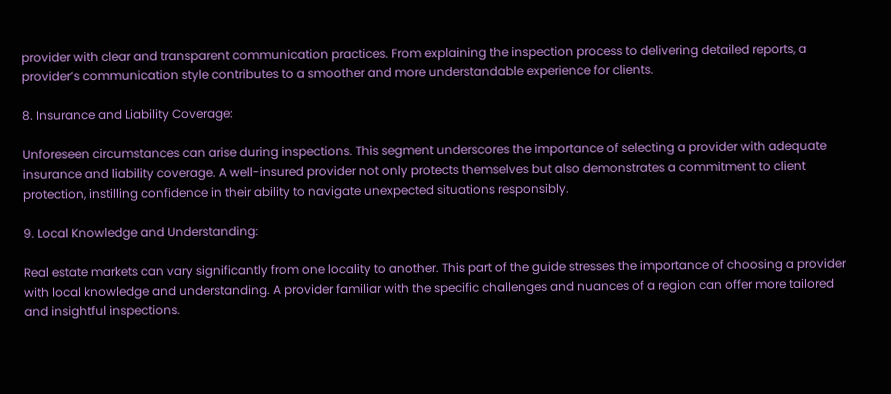provider with clear and transparent communication practices. From explaining the inspection process to delivering detailed reports, a provider’s communication style contributes to a smoother and more understandable experience for clients.

8. Insurance and Liability Coverage:

Unforeseen circumstances can arise during inspections. This segment underscores the importance of selecting a provider with adequate insurance and liability coverage. A well-insured provider not only protects themselves but also demonstrates a commitment to client protection, instilling confidence in their ability to navigate unexpected situations responsibly.

9. Local Knowledge and Understanding:

Real estate markets can vary significantly from one locality to another. This part of the guide stresses the importance of choosing a provider with local knowledge and understanding. A provider familiar with the specific challenges and nuances of a region can offer more tailored and insightful inspections.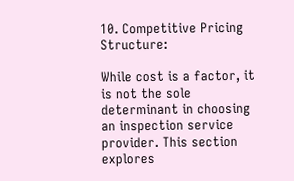10. Competitive Pricing Structure:

While cost is a factor, it is not the sole determinant in choosing an inspection service provider. This section explores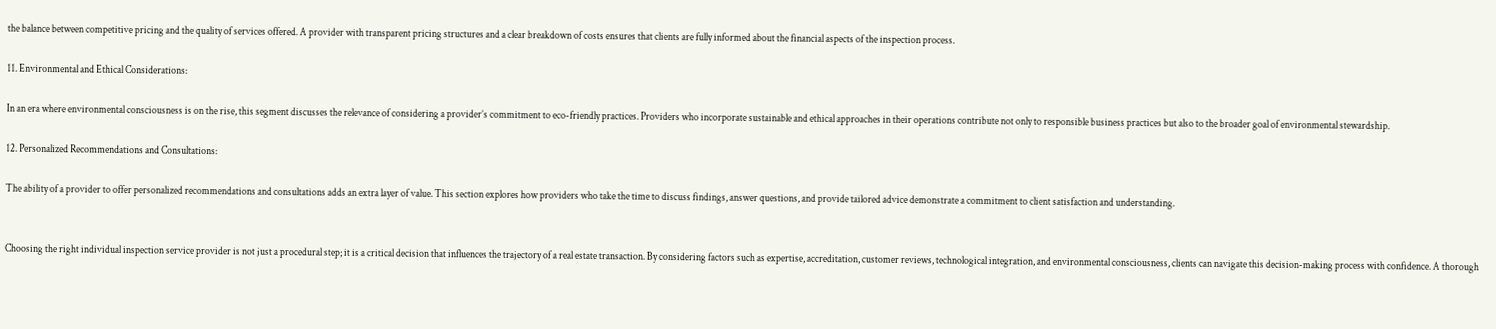the balance between competitive pricing and the quality of services offered. A provider with transparent pricing structures and a clear breakdown of costs ensures that clients are fully informed about the financial aspects of the inspection process.

11. Environmental and Ethical Considerations:

In an era where environmental consciousness is on the rise, this segment discusses the relevance of considering a provider’s commitment to eco-friendly practices. Providers who incorporate sustainable and ethical approaches in their operations contribute not only to responsible business practices but also to the broader goal of environmental stewardship.

12. Personalized Recommendations and Consultations:

The ability of a provider to offer personalized recommendations and consultations adds an extra layer of value. This section explores how providers who take the time to discuss findings, answer questions, and provide tailored advice demonstrate a commitment to client satisfaction and understanding.


Choosing the right individual inspection service provider is not just a procedural step; it is a critical decision that influences the trajectory of a real estate transaction. By considering factors such as expertise, accreditation, customer reviews, technological integration, and environmental consciousness, clients can navigate this decision-making process with confidence. A thorough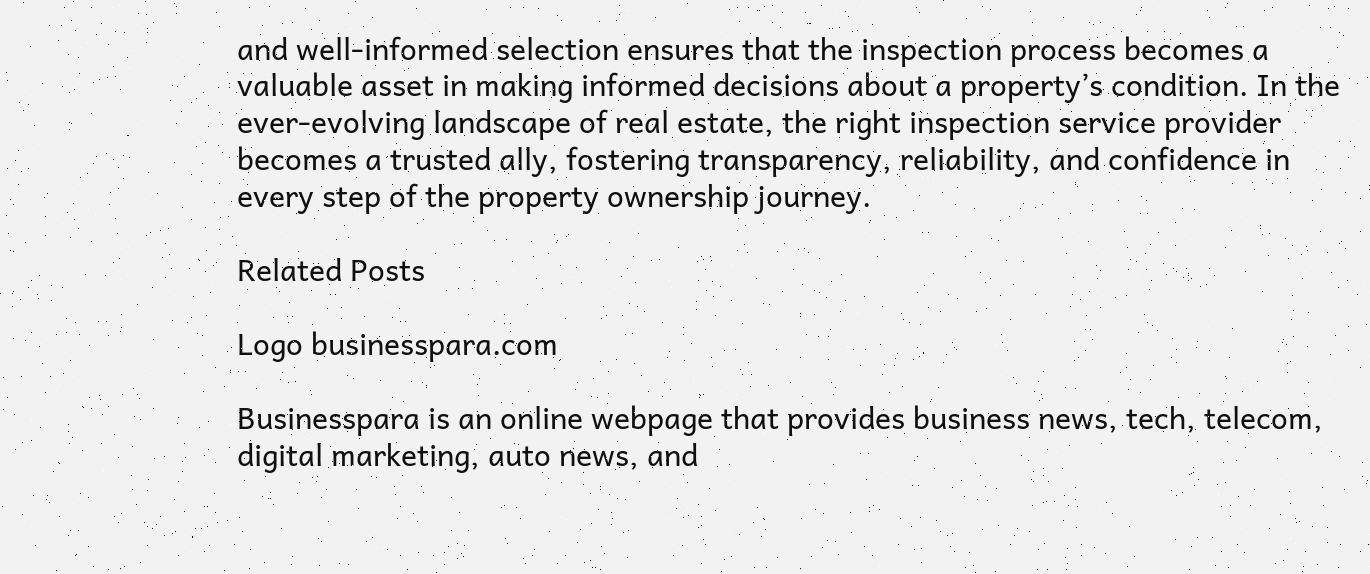and well-informed selection ensures that the inspection process becomes a valuable asset in making informed decisions about a property’s condition. In the ever-evolving landscape of real estate, the right inspection service provider becomes a trusted ally, fostering transparency, reliability, and confidence in every step of the property ownership journey.

Related Posts

Logo businesspara.com

Businesspara is an online webpage that provides business news, tech, telecom, digital marketing, auto news, and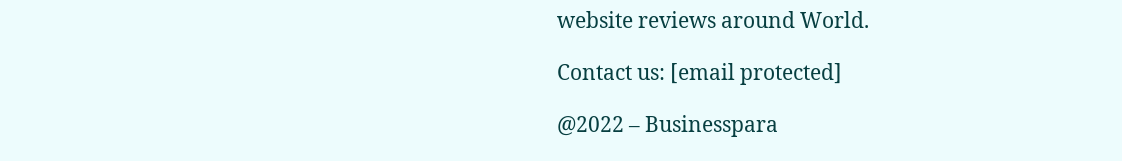website reviews around World.

Contact us: [email protected]

@2022 – Businesspara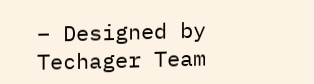– Designed by Techager Team